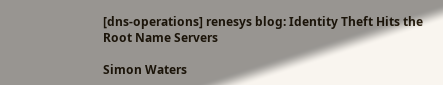[dns-operations] renesys blog: Identity Theft Hits the Root Name Servers

Simon Waters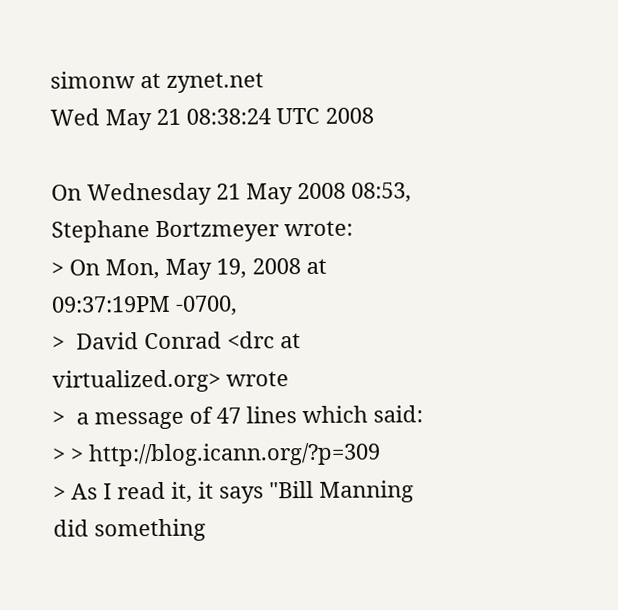simonw at zynet.net
Wed May 21 08:38:24 UTC 2008

On Wednesday 21 May 2008 08:53, Stephane Bortzmeyer wrote:
> On Mon, May 19, 2008 at 09:37:19PM -0700,
>  David Conrad <drc at virtualized.org> wrote
>  a message of 47 lines which said:
> > http://blog.icann.org/?p=309
> As I read it, it says "Bill Manning did something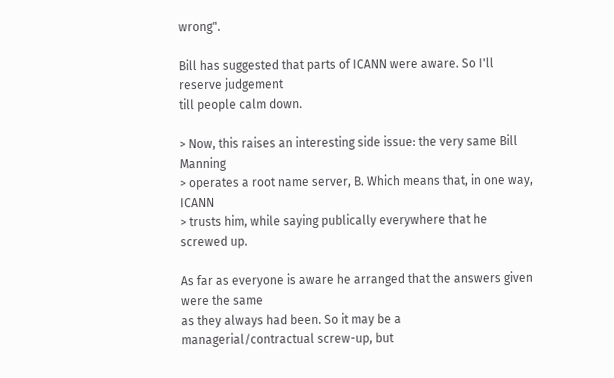wrong".

Bill has suggested that parts of ICANN were aware. So I'll reserve judgement
till people calm down.

> Now, this raises an interesting side issue: the very same Bill Manning
> operates a root name server, B. Which means that, in one way, ICANN
> trusts him, while saying publically everywhere that he screwed up.

As far as everyone is aware he arranged that the answers given were the same
as they always had been. So it may be a managerial/contractual screw-up, but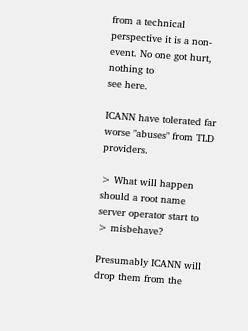from a technical perspective it is a non-event. No one got hurt, nothing to
see here.

ICANN have tolerated far worse "abuses" from TLD providers.

> What will happen should a root name server operator start to
> misbehave?

Presumably ICANN will drop them from the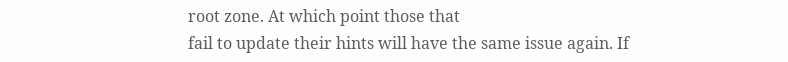root zone. At which point those that
fail to update their hints will have the same issue again. If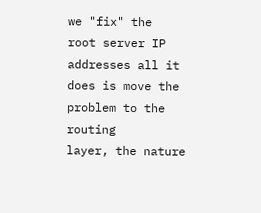we "fix" the
root server IP addresses all it does is move the problem to the routing
layer, the nature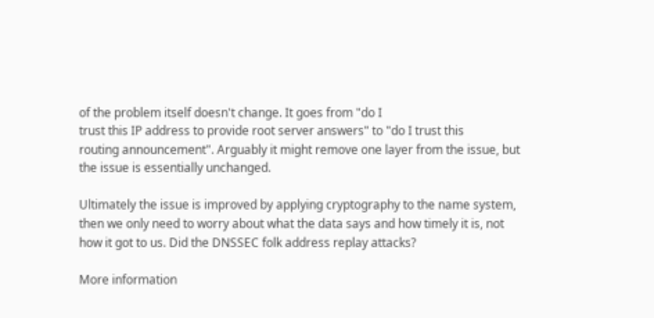of the problem itself doesn't change. It goes from "do I
trust this IP address to provide root server answers" to "do I trust this
routing announcement". Arguably it might remove one layer from the issue, but
the issue is essentially unchanged.

Ultimately the issue is improved by applying cryptography to the name system,
then we only need to worry about what the data says and how timely it is, not
how it got to us. Did the DNSSEC folk address replay attacks?

More information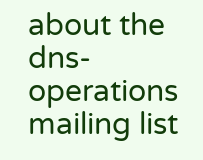about the dns-operations mailing list